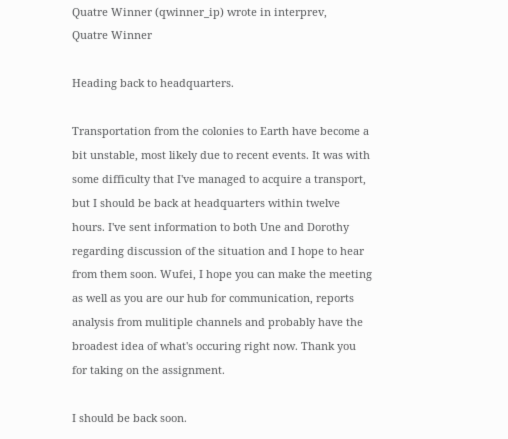Quatre Winner (qwinner_ip) wrote in interprev,
Quatre Winner

Heading back to headquarters.

Transportation from the colonies to Earth have become a bit unstable, most likely due to recent events. It was with some difficulty that I've managed to acquire a transport, but I should be back at headquarters within twelve hours. I've sent information to both Une and Dorothy regarding discussion of the situation and I hope to hear from them soon. Wufei, I hope you can make the meeting as well as you are our hub for communication, reports analysis from mulitiple channels and probably have the broadest idea of what's occuring right now. Thank you for taking on the assignment.

I should be back soon.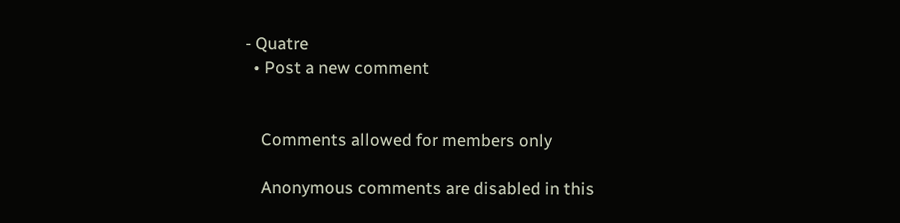- Quatre
  • Post a new comment


    Comments allowed for members only

    Anonymous comments are disabled in this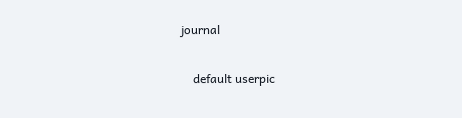journal

    default userpic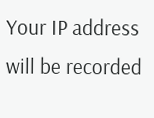Your IP address will be recorded